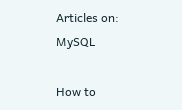Articles on: MySQL

How to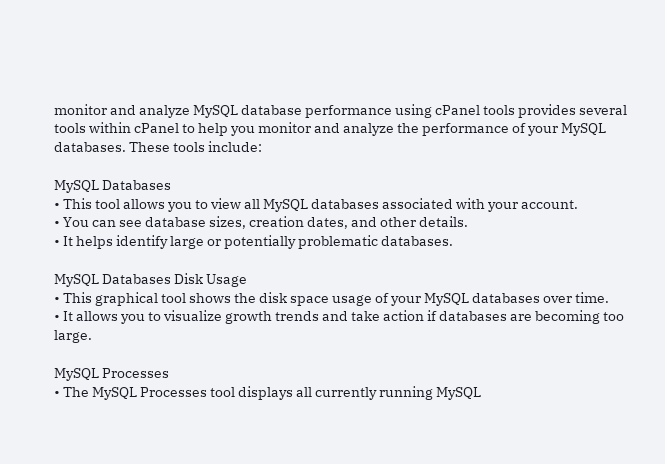monitor and analyze MySQL database performance using cPanel tools provides several tools within cPanel to help you monitor and analyze the performance of your MySQL databases. These tools include:

MySQL Databases
• This tool allows you to view all MySQL databases associated with your account.
• You can see database sizes, creation dates, and other details.
• It helps identify large or potentially problematic databases.

MySQL Databases Disk Usage
• This graphical tool shows the disk space usage of your MySQL databases over time.
• It allows you to visualize growth trends and take action if databases are becoming too large.

MySQL Processes
• The MySQL Processes tool displays all currently running MySQL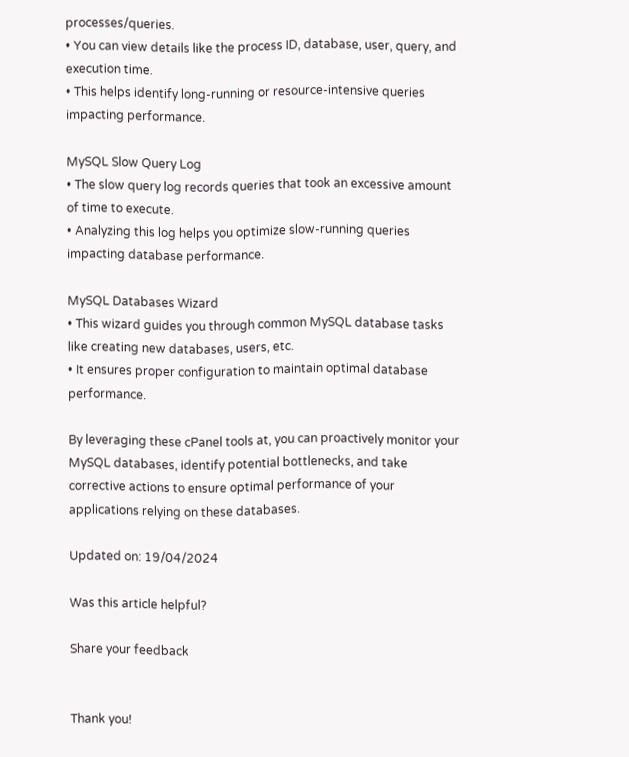processes/queries.
• You can view details like the process ID, database, user, query, and execution time.
• This helps identify long-running or resource-intensive queries impacting performance.

MySQL Slow Query Log
• The slow query log records queries that took an excessive amount of time to execute.
• Analyzing this log helps you optimize slow-running queries impacting database performance.

MySQL Databases Wizard
• This wizard guides you through common MySQL database tasks like creating new databases, users, etc.
• It ensures proper configuration to maintain optimal database performance.

By leveraging these cPanel tools at, you can proactively monitor your MySQL databases, identify potential bottlenecks, and take corrective actions to ensure optimal performance of your applications relying on these databases.

Updated on: 19/04/2024

Was this article helpful?

Share your feedback


Thank you!